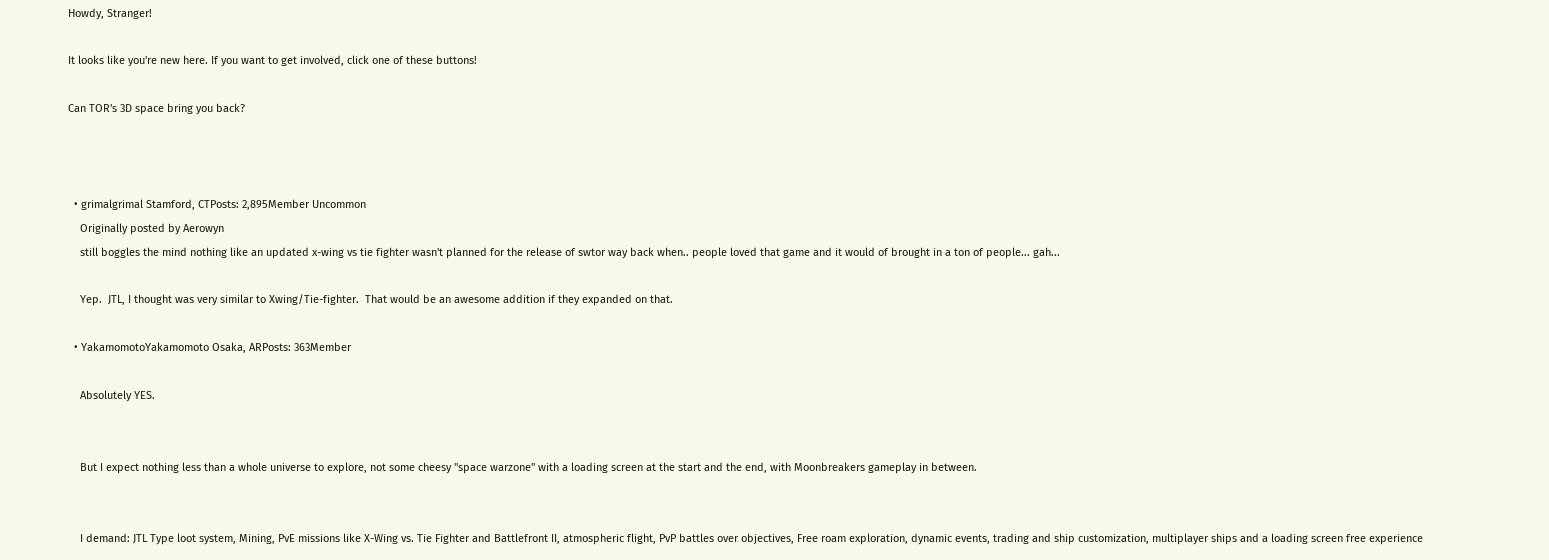Howdy, Stranger!

It looks like you're new here. If you want to get involved, click one of these buttons!

Can TOR's 3D space bring you back?



  • grimalgrimal Stamford, CTPosts: 2,895Member Uncommon
    Originally posted by Aerowyn
    still boggles the mind nothing like an updated x-wing vs tie fighter wasn't planned for the release of swtor way back when.. people loved that game and it would of brought in a ton of people... gah...

    Yep.  JTL, I thought was very similar to Xwing/Tie-fighter.  That would be an awesome addition if they expanded on that.

  • YakamomotoYakamomoto Osaka, ARPosts: 363Member

    Absolutely YES.


    But I expect nothing less than a whole universe to explore, not some cheesy "space warzone" with a loading screen at the start and the end, with Moonbreakers gameplay in between.


    I demand: JTL Type loot system, Mining, PvE missions like X-Wing vs. Tie Fighter and Battlefront II, atmospheric flight, PvP battles over objectives, Free roam exploration, dynamic events, trading and ship customization, multiplayer ships and a loading screen free experience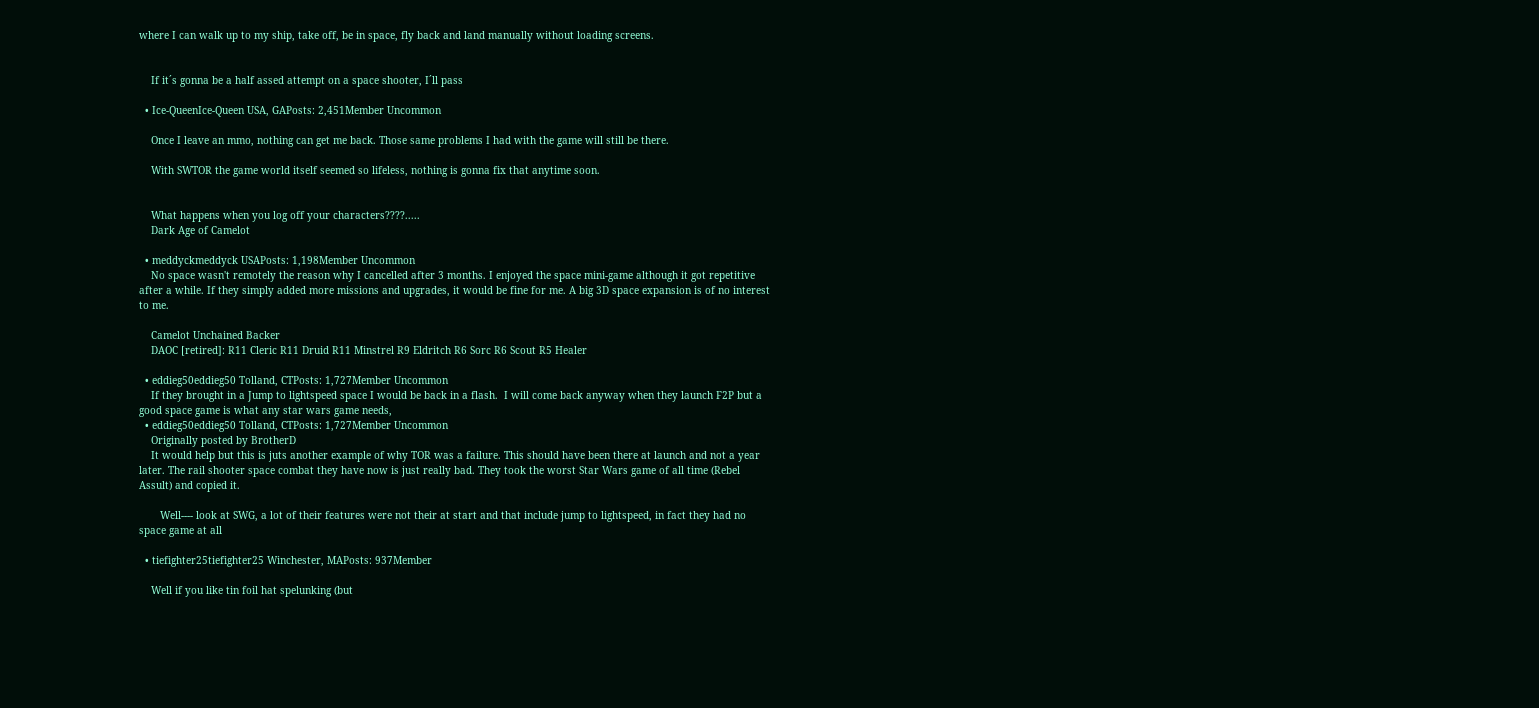where I can walk up to my ship, take off, be in space, fly back and land manually without loading screens.


    If it´s gonna be a half assed attempt on a space shooter, I´ll pass

  • Ice-QueenIce-Queen USA, GAPosts: 2,451Member Uncommon

    Once I leave an mmo, nothing can get me back. Those same problems I had with the game will still be there.

    With SWTOR the game world itself seemed so lifeless, nothing is gonna fix that anytime soon.


    What happens when you log off your characters????.....
    Dark Age of Camelot

  • meddyckmeddyck USAPosts: 1,198Member Uncommon
    No space wasn't remotely the reason why I cancelled after 3 months. I enjoyed the space mini-game although it got repetitive after a while. If they simply added more missions and upgrades, it would be fine for me. A big 3D space expansion is of no interest to me.

    Camelot Unchained Backer
    DAOC [retired]: R11 Cleric R11 Druid R11 Minstrel R9 Eldritch R6 Sorc R6 Scout R5 Healer

  • eddieg50eddieg50 Tolland, CTPosts: 1,727Member Uncommon
    If they brought in a Jump to lightspeed space I would be back in a flash.  I will come back anyway when they launch F2P but a good space game is what any star wars game needs,
  • eddieg50eddieg50 Tolland, CTPosts: 1,727Member Uncommon
    Originally posted by BrotherD
    It would help but this is juts another example of why TOR was a failure. This should have been there at launch and not a year later. The rail shooter space combat they have now is just really bad. They took the worst Star Wars game of all time (Rebel Assult) and copied it.

       Well---- look at SWG, a lot of their features were not their at start and that include jump to lightspeed, in fact they had no space game at all

  • tiefighter25tiefighter25 Winchester, MAPosts: 937Member

    Well if you like tin foil hat spelunking (but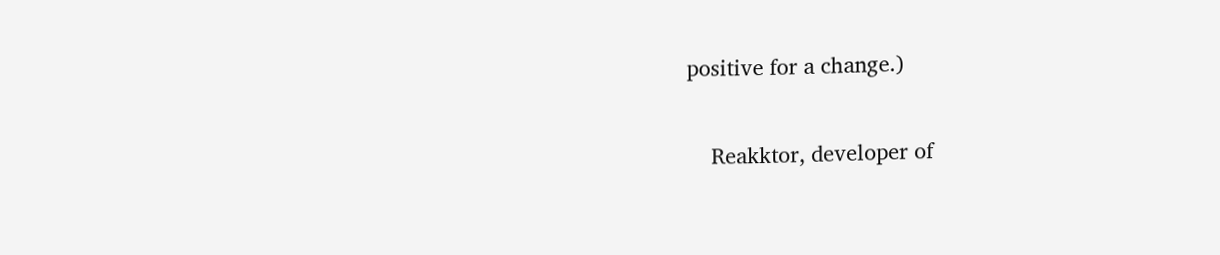positive for a change.)

    Reakktor, developer of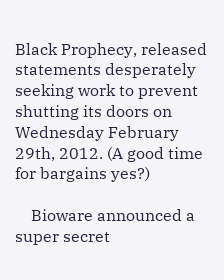Black Prophecy, released statements desperately seeking work to prevent shutting its doors on Wednesday February 29th, 2012. (A good time for bargains yes?)

    Bioware announced a super secret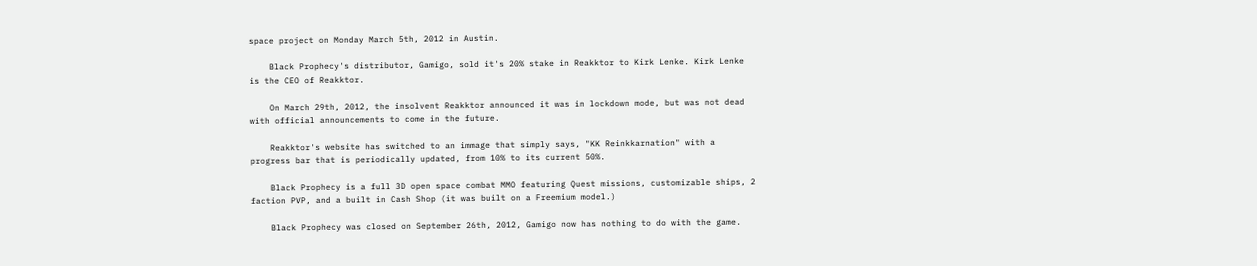space project on Monday March 5th, 2012 in Austin.

    Black Prophecy's distributor, Gamigo, sold it's 20% stake in Reakktor to Kirk Lenke. Kirk Lenke is the CEO of Reakktor.

    On March 29th, 2012, the insolvent Reakktor announced it was in lockdown mode, but was not dead with official announcements to come in the future.

    Reakktor's website has switched to an immage that simply says, "KK Reinkkarnation" with a progress bar that is periodically updated, from 10% to its current 50%.

    Black Prophecy is a full 3D open space combat MMO featuring Quest missions, customizable ships, 2 faction PVP, and a built in Cash Shop (it was built on a Freemium model.)

    Black Prophecy was closed on September 26th, 2012, Gamigo now has nothing to do with the game.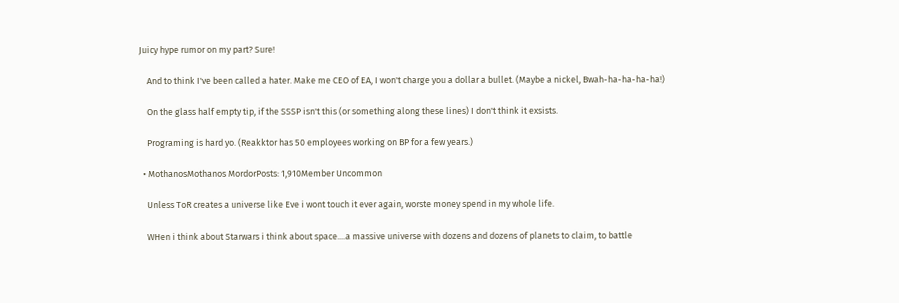Juicy hype rumor on my part? Sure!

    And to think I've been called a hater. Make me CEO of EA, I won't charge you a dollar a bullet. (Maybe a nickel, Bwah-ha-ha-ha-ha!)

    On the glass half empty tip, if the SSSP isn't this (or something along these lines) I don't think it exsists.

    Programing is hard yo. (Reakktor has 50 employees working on BP for a few years.)

  • MothanosMothanos MordorPosts: 1,910Member Uncommon

    Unless ToR creates a universe like Eve i wont touch it ever again, worste money spend in my whole life.

    WHen i think about Starwars i think about space....a massive universe with dozens and dozens of planets to claim, to battle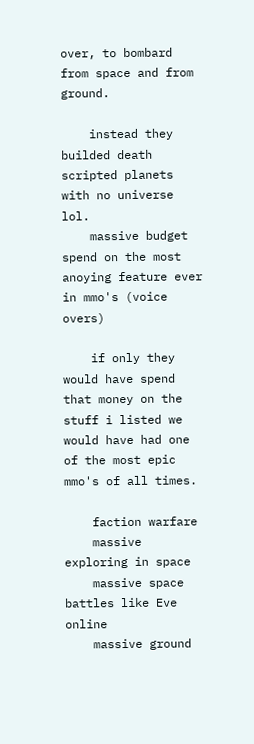over, to bombard from space and from ground.

    instead they builded death scripted planets with no universe lol.
    massive budget spend on the most anoying feature ever in mmo's (voice overs)

    if only they would have spend that money on the stuff i listed we would have had one of the most epic mmo's of all times.

    faction warfare
    massive exploring in space
    massive space battles like Eve online
    massive ground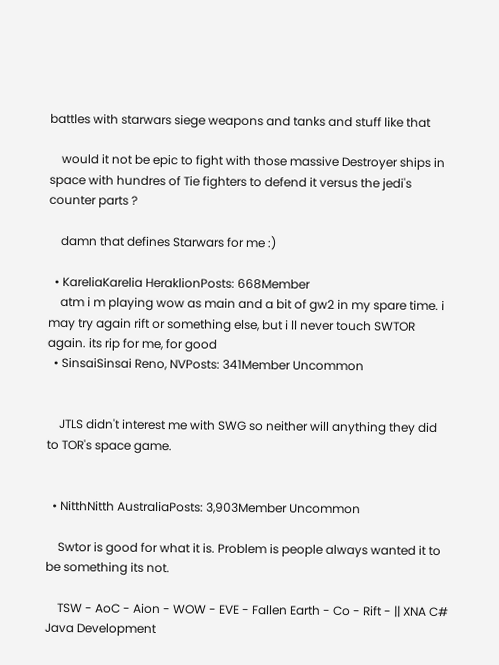battles with starwars siege weapons and tanks and stuff like that

    would it not be epic to fight with those massive Destroyer ships in space with hundres of Tie fighters to defend it versus the jedi's counter parts ?

    damn that defines Starwars for me :)

  • KareliaKarelia HeraklionPosts: 668Member
    atm i m playing wow as main and a bit of gw2 in my spare time. i may try again rift or something else, but i ll never touch SWTOR again. its rip for me, for good
  • SinsaiSinsai Reno, NVPosts: 341Member Uncommon


    JTLS didn't interest me with SWG so neither will anything they did to TOR's space game.


  • NitthNitth AustraliaPosts: 3,903Member Uncommon

    Swtor is good for what it is. Problem is people always wanted it to be something its not.

    TSW - AoC - Aion - WOW - EVE - Fallen Earth - Co - Rift - || XNA C# Java Development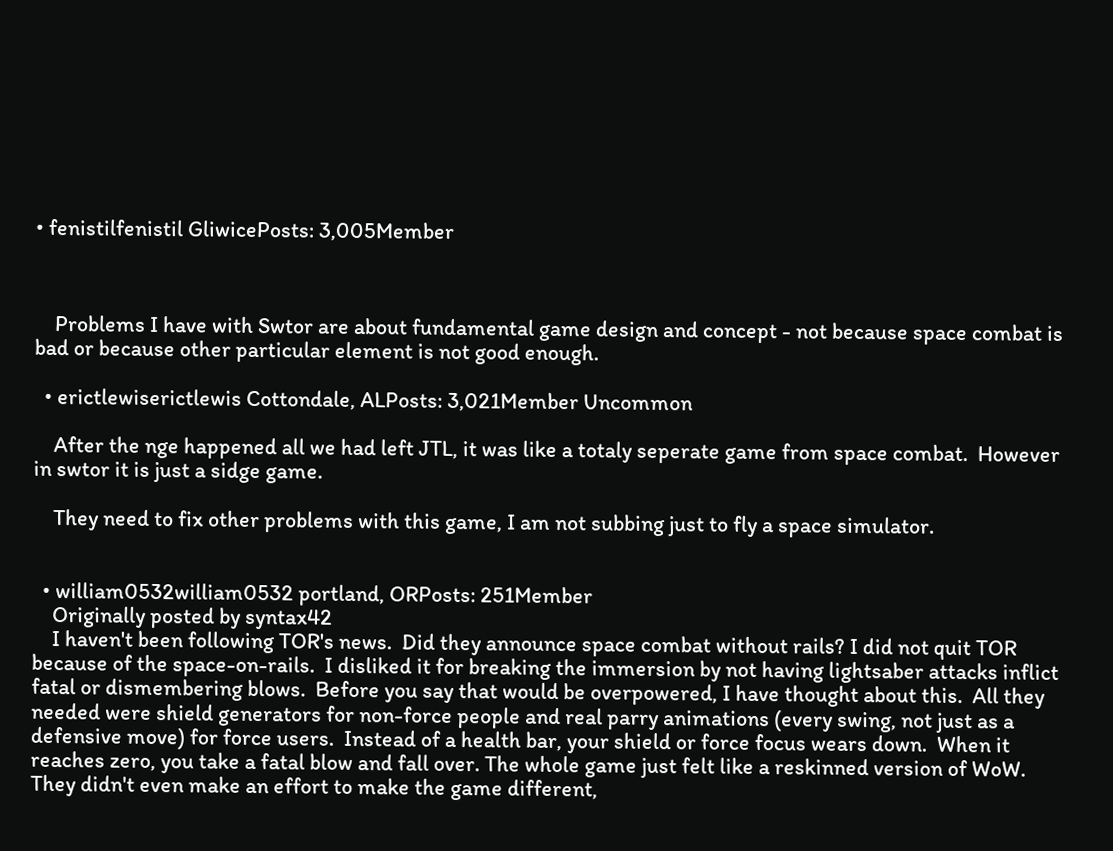• fenistilfenistil GliwicePosts: 3,005Member



    Problems I have with Swtor are about fundamental game design and concept - not because space combat is bad or because other particular element is not good enough.

  • erictlewiserictlewis Cottondale, ALPosts: 3,021Member Uncommon

    After the nge happened all we had left JTL, it was like a totaly seperate game from space combat.  However in swtor it is just a sidge game.

    They need to fix other problems with this game, I am not subbing just to fly a space simulator.


  • william0532william0532 portland, ORPosts: 251Member
    Originally posted by syntax42
    I haven't been following TOR's news.  Did they announce space combat without rails? I did not quit TOR because of the space-on-rails.  I disliked it for breaking the immersion by not having lightsaber attacks inflict fatal or dismembering blows.  Before you say that would be overpowered, I have thought about this.  All they needed were shield generators for non-force people and real parry animations (every swing, not just as a defensive move) for force users.  Instead of a health bar, your shield or force focus wears down.  When it reaches zero, you take a fatal blow and fall over. The whole game just felt like a reskinned version of WoW.  They didn't even make an effort to make the game different,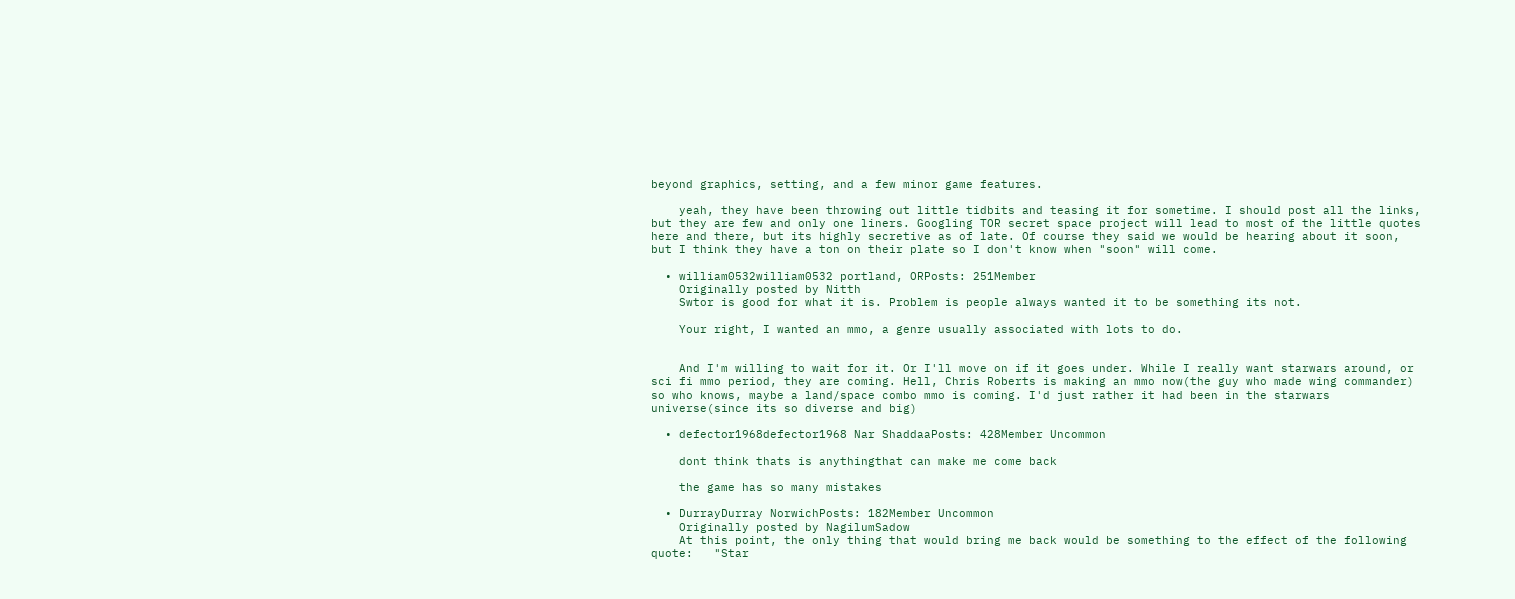beyond graphics, setting, and a few minor game features.

    yeah, they have been throwing out little tidbits and teasing it for sometime. I should post all the links, but they are few and only one liners. Googling TOR secret space project will lead to most of the little quotes here and there, but its highly secretive as of late. Of course they said we would be hearing about it soon, but I think they have a ton on their plate so I don't know when "soon" will come.

  • william0532william0532 portland, ORPosts: 251Member
    Originally posted by Nitth
    Swtor is good for what it is. Problem is people always wanted it to be something its not.

    Your right, I wanted an mmo, a genre usually associated with lots to do.


    And I'm willing to wait for it. Or I'll move on if it goes under. While I really want starwars around, or sci fi mmo period, they are coming. Hell, Chris Roberts is making an mmo now(the guy who made wing commander) so who knows, maybe a land/space combo mmo is coming. I'd just rather it had been in the starwars universe(since its so diverse and big)

  • defector1968defector1968 Nar ShaddaaPosts: 428Member Uncommon

    dont think thats is anythingthat can make me come back

    the game has so many mistakes

  • DurrayDurray NorwichPosts: 182Member Uncommon
    Originally posted by NagilumSadow
    At this point, the only thing that would bring me back would be something to the effect of the following quote:   "Star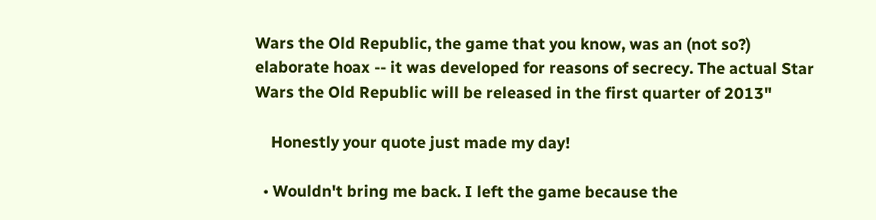Wars the Old Republic, the game that you know, was an (not so?) elaborate hoax -- it was developed for reasons of secrecy. The actual Star Wars the Old Republic will be released in the first quarter of 2013"

    Honestly your quote just made my day!

  • Wouldn't bring me back. I left the game because the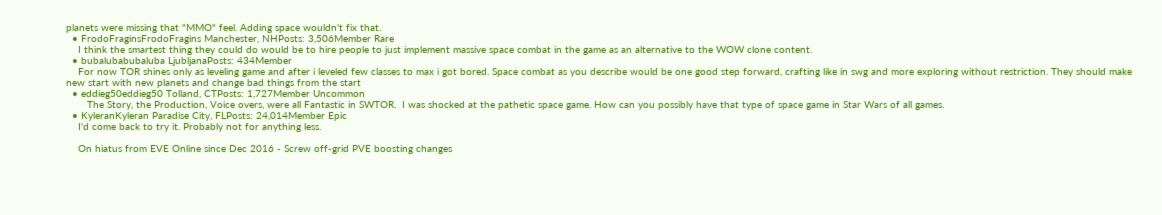planets were missing that "MMO" feel. Adding space wouldn't fix that.
  • FrodoFraginsFrodoFragins Manchester, NHPosts: 3,506Member Rare
    I think the smartest thing they could do would be to hire people to just implement massive space combat in the game as an alternative to the WOW clone content.
  • bubalubabubaluba LjubljanaPosts: 434Member
    For now TOR shines only as leveling game and after i leveled few classes to max i got bored. Space combat as you describe would be one good step forward, crafting like in swg and more exploring without restriction. They should make new start with new planets and change bad things from the start
  • eddieg50eddieg50 Tolland, CTPosts: 1,727Member Uncommon
       The Story, the Production, Voice overs, were all Fantastic in SWTOR.  I was shocked at the pathetic space game. How can you possibly have that type of space game in Star Wars of all games.
  • KyleranKyleran Paradise City, FLPosts: 24,014Member Epic
    I'd come back to try it. Probably not for anything less.

    On hiatus from EVE Online since Dec 2016 - Screw off-grid PVE boosting changes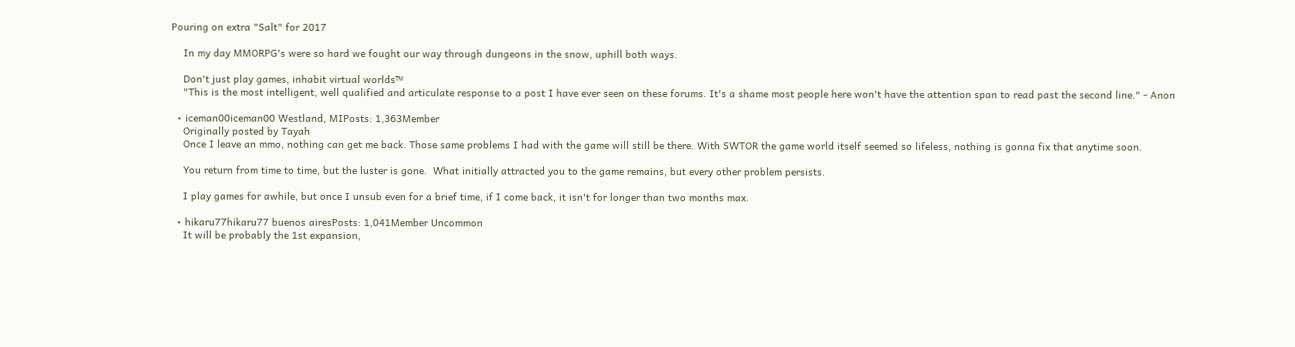Pouring on extra "Salt" for 2017

    In my day MMORPG's were so hard we fought our way through dungeons in the snow, uphill both ways.

    Don't just play games, inhabit virtual worlds™
    "This is the most intelligent, well qualified and articulate response to a post I have ever seen on these forums. It's a shame most people here won't have the attention span to read past the second line." - Anon

  • iceman00iceman00 Westland, MIPosts: 1,363Member
    Originally posted by Tayah
    Once I leave an mmo, nothing can get me back. Those same problems I had with the game will still be there. With SWTOR the game world itself seemed so lifeless, nothing is gonna fix that anytime soon.

    You return from time to time, but the luster is gone.  What initially attracted you to the game remains, but every other problem persists.

    I play games for awhile, but once I unsub even for a brief time, if I come back, it isn't for longer than two months max.

  • hikaru77hikaru77 buenos airesPosts: 1,041Member Uncommon
    It will be probably the 1st expansion,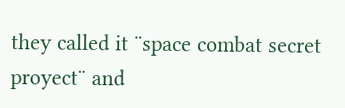they called it ¨space combat secret proyect¨ and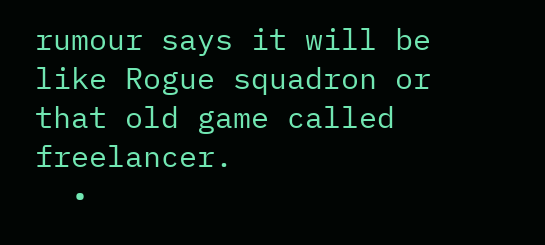rumour says it will be like Rogue squadron or that old game called freelancer.
  •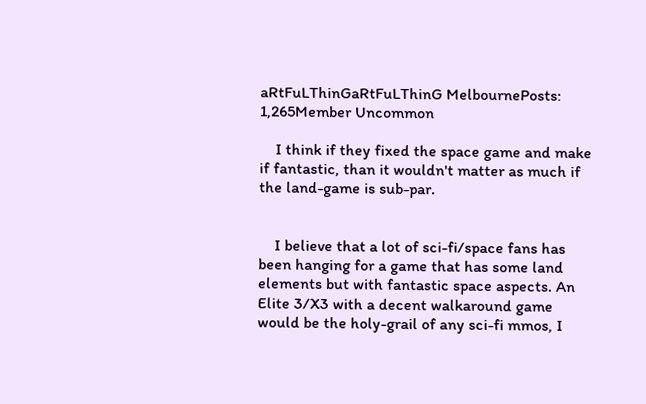aRtFuLThinGaRtFuLThinG MelbournePosts: 1,265Member Uncommon

    I think if they fixed the space game and make if fantastic, than it wouldn't matter as much if the land-game is sub-par.


    I believe that a lot of sci-fi/space fans has been hanging for a game that has some land elements but with fantastic space aspects. An Elite 3/X3 with a decent walkaround game would be the holy-grail of any sci-fi mmos, I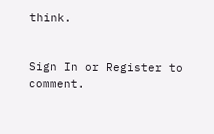think.


Sign In or Register to comment.